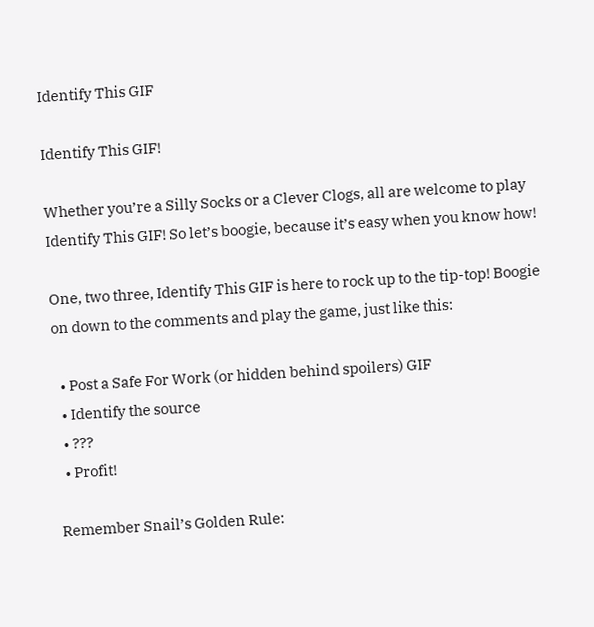Identify This GIF

Identify This GIF!

Whether you’re a Silly Socks or a Clever Clogs, all are welcome to play Identify This GIF! So let’s boogie, because it’s easy when you know how!

One, two three, Identify This GIF is here to rock up to the tip-top! Boogie on down to the comments and play the game, just like this:

  • Post a Safe For Work (or hidden behind spoilers) GIF
  • Identify the source
  • ???
  • Profit!

Remember Snail’s Golden Rule: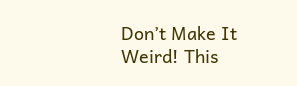Don’t Make It Weird! This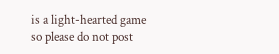is a light-hearted game so please do not post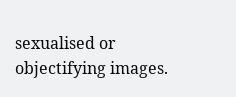sexualised or objectifying images.